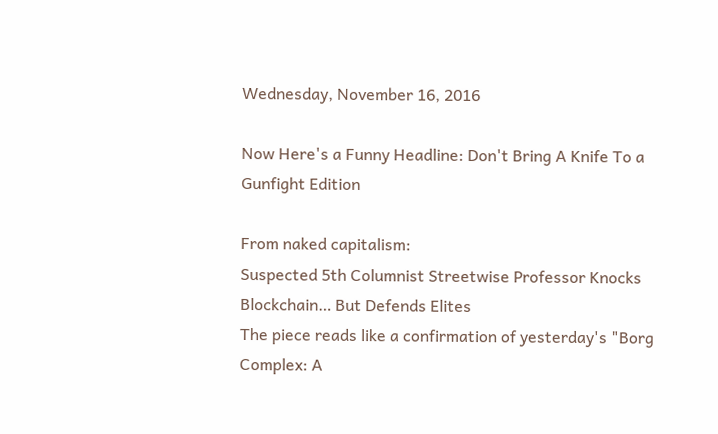Wednesday, November 16, 2016

Now Here's a Funny Headline: Don't Bring A Knife To a Gunfight Edition

From naked capitalism:
Suspected 5th Columnist Streetwise Professor Knocks Blockchain… But Defends Elites
The piece reads like a confirmation of yesterday's "Borg Complex: A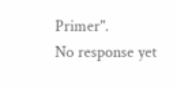Primer".
No response yet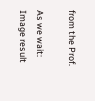from the Prof.

As we wait:
Image result